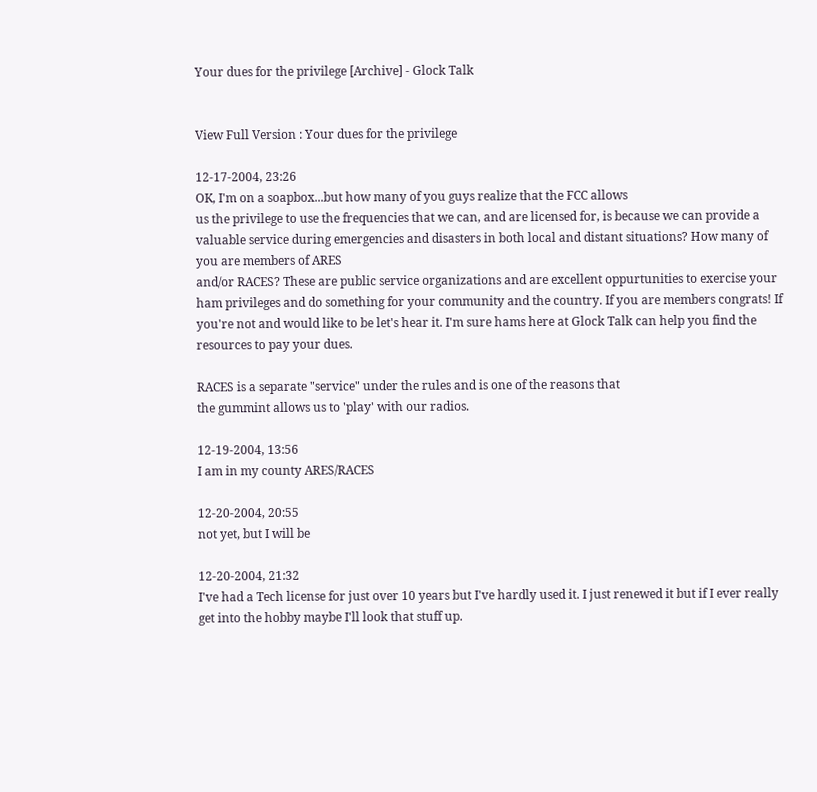Your dues for the privilege [Archive] - Glock Talk


View Full Version : Your dues for the privilege

12-17-2004, 23:26
OK, I'm on a soapbox...but how many of you guys realize that the FCC allows
us the privilege to use the frequencies that we can, and are licensed for, is because we can provide a valuable service during emergencies and disasters in both local and distant situations? How many of you are members of ARES
and/or RACES? These are public service organizations and are excellent oppurtunities to exercise your ham privileges and do something for your community and the country. If you are members congrats! If you're not and would like to be let's hear it. I'm sure hams here at Glock Talk can help you find the resources to pay your dues.

RACES is a separate "service" under the rules and is one of the reasons that
the gummint allows us to 'play' with our radios.

12-19-2004, 13:56
I am in my county ARES/RACES

12-20-2004, 20:55
not yet, but I will be

12-20-2004, 21:32
I've had a Tech license for just over 10 years but I've hardly used it. I just renewed it but if I ever really get into the hobby maybe I'll look that stuff up.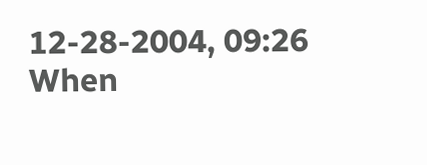12-28-2004, 09:26
When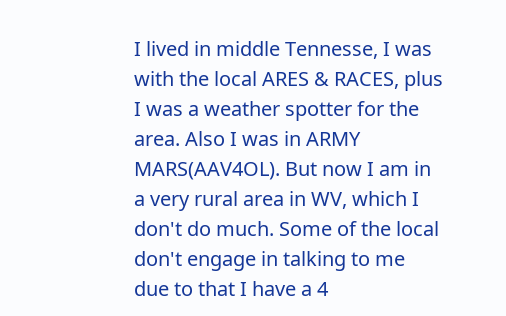I lived in middle Tennesse, I was with the local ARES & RACES, plus I was a weather spotter for the area. Also I was in ARMY MARS(AAV4OL). But now I am in a very rural area in WV, which I don't do much. Some of the local don't engage in talking to me due to that I have a 4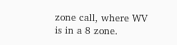zone call, where WV is in a 8 zone.